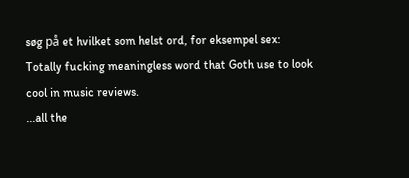søg på et hvilket som helst ord, for eksempel sex:
Totally fucking meaningless word that Goth use to look cool in music reviews.
...all the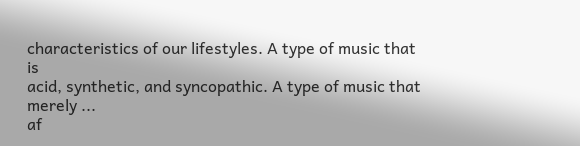characteristics of our lifestyles. A type of music that is
acid, synthetic, and syncopathic. A type of music that merely ...
af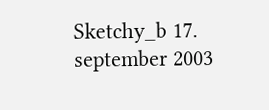Sketchy_b 17. september 2003